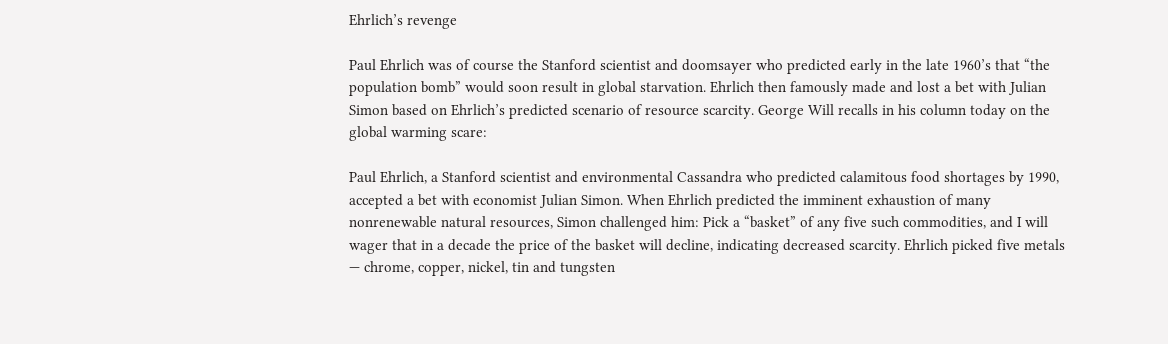Ehrlich’s revenge

Paul Ehrlich was of course the Stanford scientist and doomsayer who predicted early in the late 1960’s that “the population bomb” would soon result in global starvation. Ehrlich then famously made and lost a bet with Julian Simon based on Ehrlich’s predicted scenario of resource scarcity. George Will recalls in his column today on the global warming scare:

Paul Ehrlich, a Stanford scientist and environmental Cassandra who predicted calamitous food shortages by 1990, accepted a bet with economist Julian Simon. When Ehrlich predicted the imminent exhaustion of many nonrenewable natural resources, Simon challenged him: Pick a “basket” of any five such commodities, and I will wager that in a decade the price of the basket will decline, indicating decreased scarcity. Ehrlich picked five metals — chrome, copper, nickel, tin and tungsten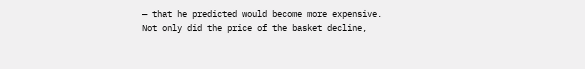— that he predicted would become more expensive. Not only did the price of the basket decline,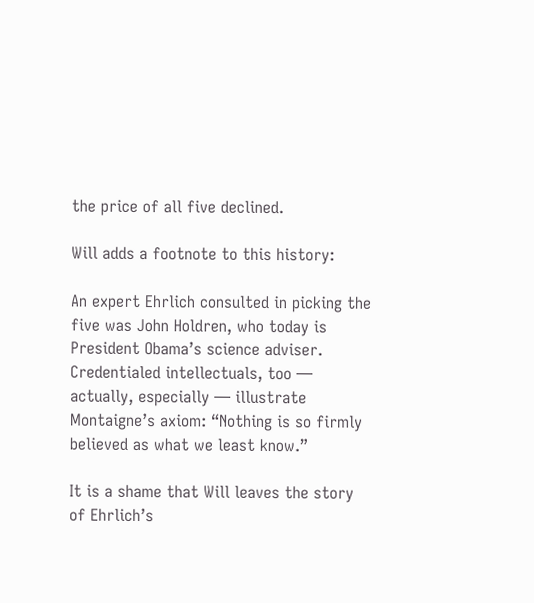the price of all five declined.

Will adds a footnote to this history:

An expert Ehrlich consulted in picking the five was John Holdren, who today is President Obama’s science adviser. Credentialed intellectuals, too — actually, especially — illustrate Montaigne’s axiom: “Nothing is so firmly believed as what we least know.”

It is a shame that Will leaves the story of Ehrlich’s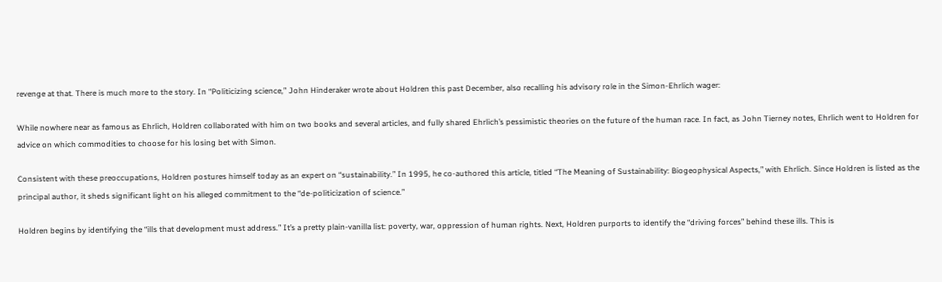revenge at that. There is much more to the story. In “Politicizing science,” John Hinderaker wrote about Holdren this past December, also recalling his advisory role in the Simon-Ehrlich wager:

While nowhere near as famous as Ehrlich, Holdren collaborated with him on two books and several articles, and fully shared Ehrlich’s pessimistic theories on the future of the human race. In fact, as John Tierney notes, Ehrlich went to Holdren for advice on which commodities to choose for his losing bet with Simon.

Consistent with these preoccupations, Holdren postures himself today as an expert on “sustainability.” In 1995, he co-authored this article, titled “The Meaning of Sustainability: Biogeophysical Aspects,” with Ehrlich. Since Holdren is listed as the principal author, it sheds significant light on his alleged commitment to the “de-politicization of science.”

Holdren begins by identifying the “ills that development must address.” It’s a pretty plain-vanilla list: poverty, war, oppression of human rights. Next, Holdren purports to identify the “driving forces” behind these ills. This is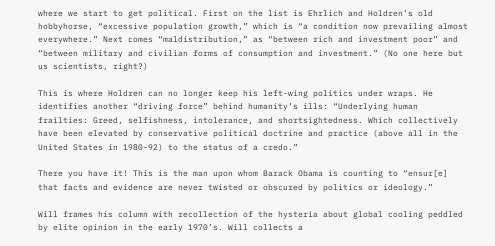where we start to get political. First on the list is Ehrlich and Holdren’s old hobbyhorse, “excessive population growth,” which is “a condition now prevailing almost everywhere.” Next comes “maldistribution,” as “between rich and investment poor” and “between military and civilian forms of consumption and investment.” (No one here but us scientists, right?)

This is where Holdren can no longer keep his left-wing politics under wraps. He identifies another “driving force” behind humanity’s ills: “Underlying human frailties: Greed, selfishness, intolerance, and shortsightedness. Which collectively have been elevated by conservative political doctrine and practice (above all in the United States in 1980-92) to the status of a credo.”

There you have it! This is the man upon whom Barack Obama is counting to “ensur[e] that facts and evidence are never twisted or obscured by politics or ideology.”

Will frames his column with recollection of the hysteria about global cooling peddled by elite opinion in the early 1970’s. Will collects a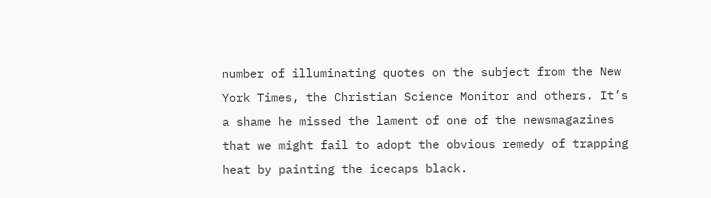number of illuminating quotes on the subject from the New York Times, the Christian Science Monitor and others. It’s a shame he missed the lament of one of the newsmagazines that we might fail to adopt the obvious remedy of trapping heat by painting the icecaps black.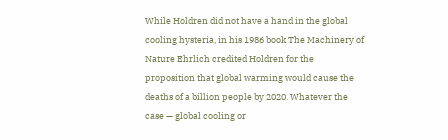While Holdren did not have a hand in the global cooling hysteria, in his 1986 book The Machinery of Nature Ehrlich credited Holdren for the proposition that global warming would cause the deaths of a billion people by 2020. Whatever the case — global cooling or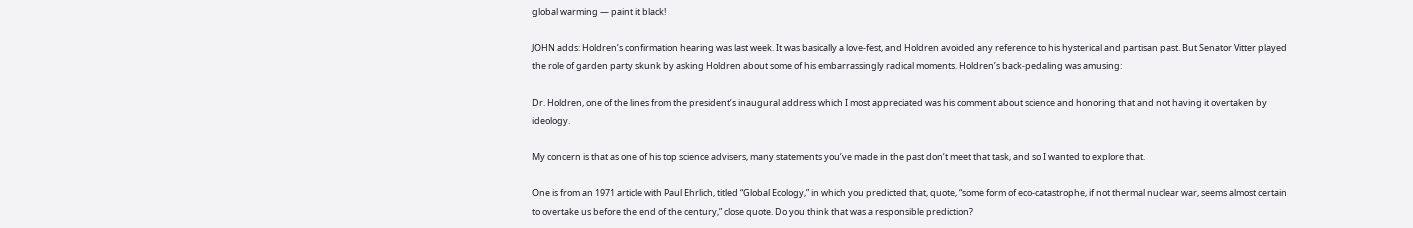global warming — paint it black!

JOHN adds: Holdren’s confirmation hearing was last week. It was basically a love-fest, and Holdren avoided any reference to his hysterical and partisan past. But Senator Vitter played the role of garden party skunk by asking Holdren about some of his embarrassingly radical moments. Holdren’s back-pedaling was amusing:

Dr. Holdren, one of the lines from the president’s inaugural address which I most appreciated was his comment about science and honoring that and not having it overtaken by ideology.

My concern is that as one of his top science advisers, many statements you’ve made in the past don’t meet that task, and so I wanted to explore that.

One is from an 1971 article with Paul Ehrlich, titled “Global Ecology,” in which you predicted that, quote, “some form of eco-catastrophe, if not thermal nuclear war, seems almost certain to overtake us before the end of the century,” close quote. Do you think that was a responsible prediction?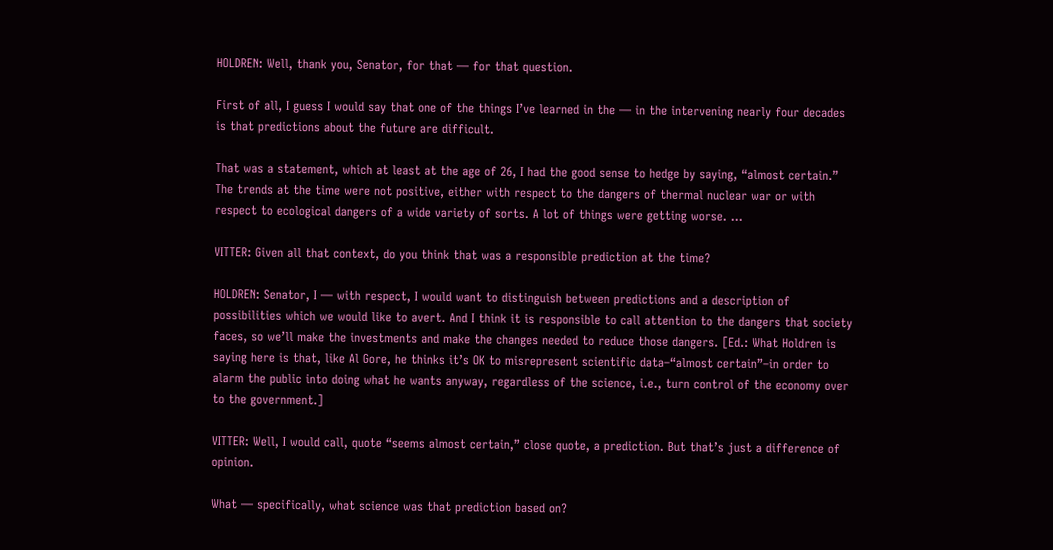HOLDREN: Well, thank you, Senator, for that — for that question.

First of all, I guess I would say that one of the things I’ve learned in the — in the intervening nearly four decades is that predictions about the future are difficult.

That was a statement, which at least at the age of 26, I had the good sense to hedge by saying, “almost certain.” The trends at the time were not positive, either with respect to the dangers of thermal nuclear war or with respect to ecological dangers of a wide variety of sorts. A lot of things were getting worse. …

VITTER: Given all that context, do you think that was a responsible prediction at the time?

HOLDREN: Senator, I — with respect, I would want to distinguish between predictions and a description of possibilities which we would like to avert. And I think it is responsible to call attention to the dangers that society faces, so we’ll make the investments and make the changes needed to reduce those dangers. [Ed.: What Holdren is saying here is that, like Al Gore, he thinks it’s OK to misrepresent scientific data–“almost certain”–in order to alarm the public into doing what he wants anyway, regardless of the science, i.e., turn control of the economy over to the government.]

VITTER: Well, I would call, quote “seems almost certain,” close quote, a prediction. But that’s just a difference of opinion.

What — specifically, what science was that prediction based on?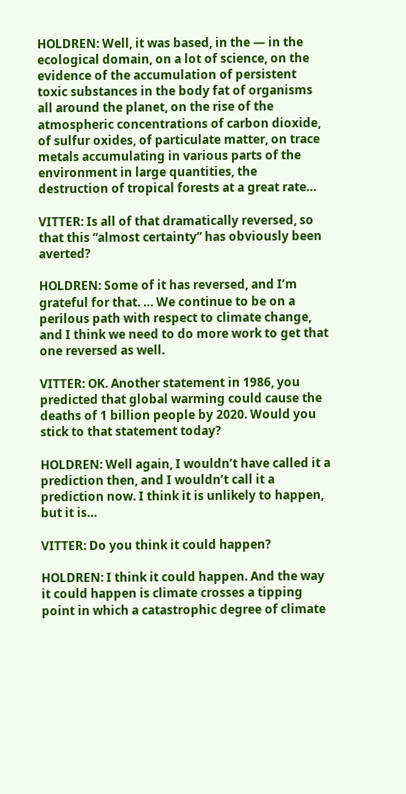HOLDREN: Well, it was based, in the — in the ecological domain, on a lot of science, on the evidence of the accumulation of persistent toxic substances in the body fat of organisms all around the planet, on the rise of the atmospheric concentrations of carbon dioxide, of sulfur oxides, of particulate matter, on trace metals accumulating in various parts of the environment in large quantities, the destruction of tropical forests at a great rate…

VITTER: Is all of that dramatically reversed, so that this “almost certainty” has obviously been averted?

HOLDREN: Some of it has reversed, and I’m grateful for that. … We continue to be on a perilous path with respect to climate change, and I think we need to do more work to get that one reversed as well.

VITTER: OK. Another statement in 1986, you predicted that global warming could cause the deaths of 1 billion people by 2020. Would you stick to that statement today?

HOLDREN: Well again, I wouldn’t have called it a prediction then, and I wouldn’t call it a prediction now. I think it is unlikely to happen, but it is…

VITTER: Do you think it could happen?

HOLDREN: I think it could happen. And the way it could happen is climate crosses a tipping point in which a catastrophic degree of climate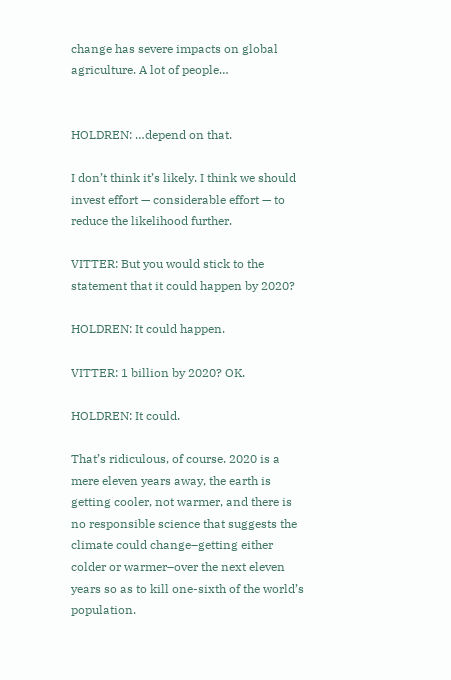change has severe impacts on global agriculture. A lot of people…


HOLDREN: …depend on that.

I don’t think it’s likely. I think we should invest effort — considerable effort — to reduce the likelihood further.

VITTER: But you would stick to the statement that it could happen by 2020?

HOLDREN: It could happen.

VITTER: 1 billion by 2020? OK.

HOLDREN: It could.

That’s ridiculous, of course. 2020 is a mere eleven years away, the earth is getting cooler, not warmer, and there is no responsible science that suggests the climate could change–getting either colder or warmer–over the next eleven years so as to kill one-sixth of the world’s population.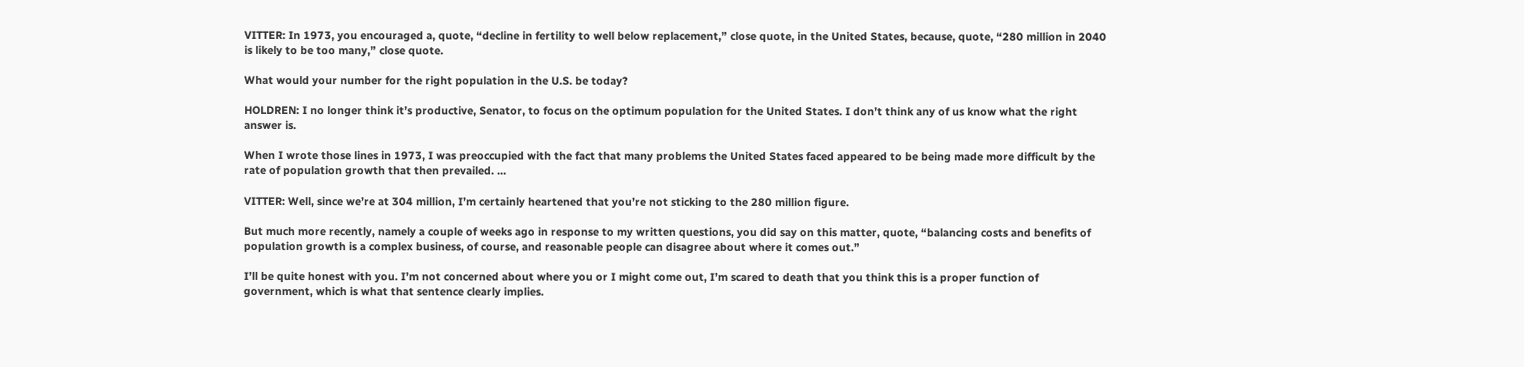VITTER: In 1973, you encouraged a, quote, “decline in fertility to well below replacement,” close quote, in the United States, because, quote, “280 million in 2040 is likely to be too many,” close quote.

What would your number for the right population in the U.S. be today?

HOLDREN: I no longer think it’s productive, Senator, to focus on the optimum population for the United States. I don’t think any of us know what the right answer is.

When I wrote those lines in 1973, I was preoccupied with the fact that many problems the United States faced appeared to be being made more difficult by the rate of population growth that then prevailed. …

VITTER: Well, since we’re at 304 million, I’m certainly heartened that you’re not sticking to the 280 million figure.

But much more recently, namely a couple of weeks ago in response to my written questions, you did say on this matter, quote, “balancing costs and benefits of population growth is a complex business, of course, and reasonable people can disagree about where it comes out.”

I’ll be quite honest with you. I’m not concerned about where you or I might come out, I’m scared to death that you think this is a proper function of government, which is what that sentence clearly implies.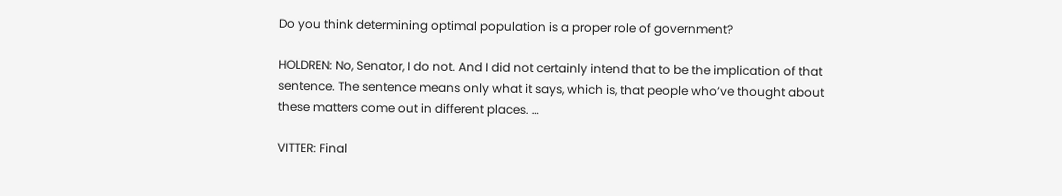Do you think determining optimal population is a proper role of government?

HOLDREN: No, Senator, I do not. And I did not certainly intend that to be the implication of that sentence. The sentence means only what it says, which is, that people who’ve thought about these matters come out in different places. …

VITTER: Final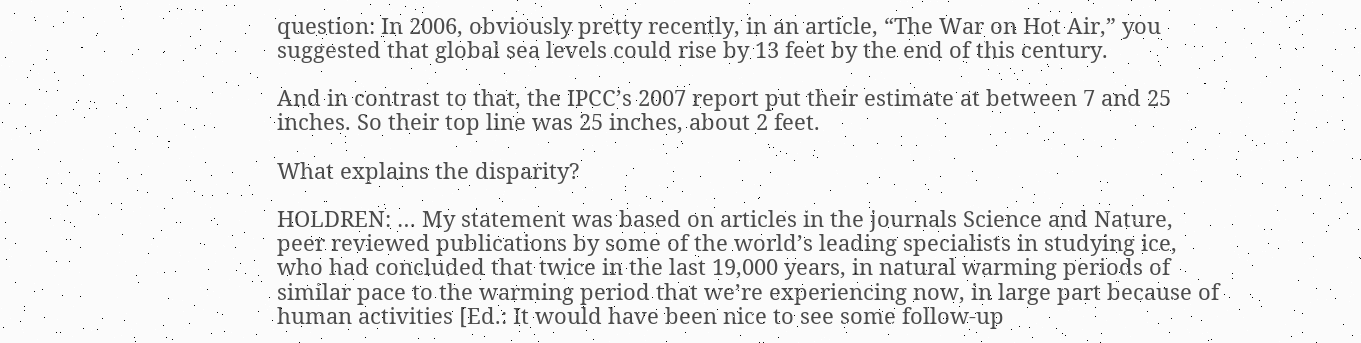question: In 2006, obviously pretty recently, in an article, “The War on Hot Air,” you suggested that global sea levels could rise by 13 feet by the end of this century.

And in contrast to that, the IPCC’s 2007 report put their estimate at between 7 and 25 inches. So their top line was 25 inches, about 2 feet.

What explains the disparity?

HOLDREN: … My statement was based on articles in the journals Science and Nature, peer reviewed publications by some of the world’s leading specialists in studying ice, who had concluded that twice in the last 19,000 years, in natural warming periods of similar pace to the warming period that we’re experiencing now, in large part because of human activities [Ed.: It would have been nice to see some follow-up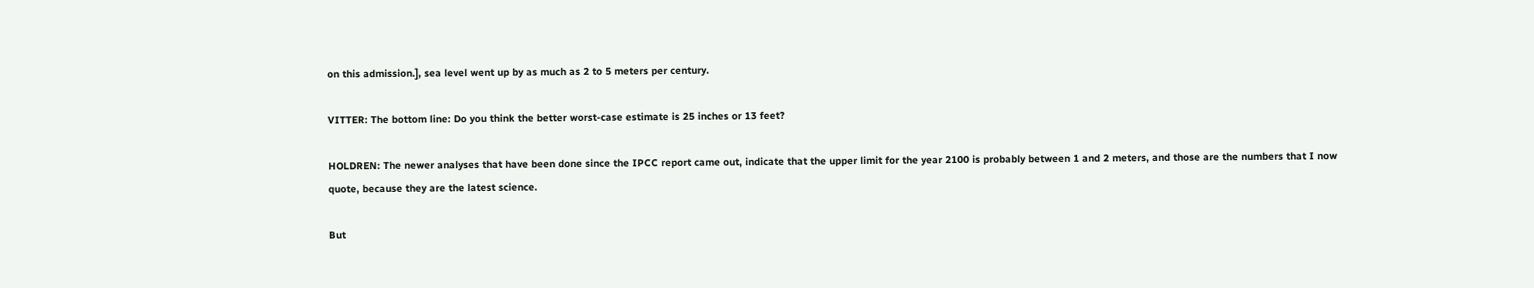on this admission.], sea level went up by as much as 2 to 5 meters per century.

VITTER: The bottom line: Do you think the better worst-case estimate is 25 inches or 13 feet?

HOLDREN: The newer analyses that have been done since the IPCC report came out, indicate that the upper limit for the year 2100 is probably between 1 and 2 meters, and those are the numbers that I now quote, because they are the latest science.

But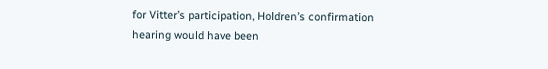for Vitter’s participation, Holdren’s confirmation hearing would have been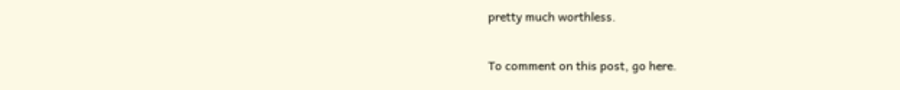pretty much worthless.

To comment on this post, go here.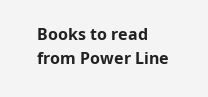Books to read from Power Line